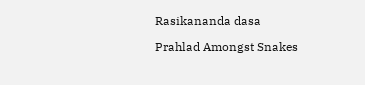Rasikananda dasa

Prahlad Amongst Snakes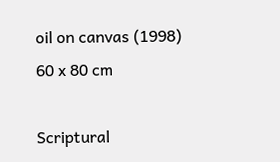oil on canvas (1998)
60 x 80 cm

Scriptural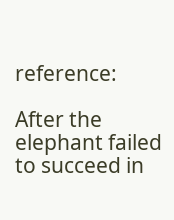reference:

After the elephant failed to succeed in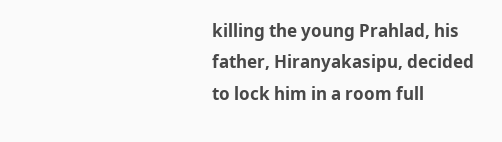killing the young Prahlad, his father, Hiranyakasipu, decided to lock him in a room full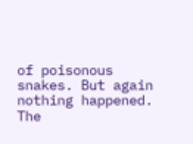of poisonous snakes. But again nothing happened. The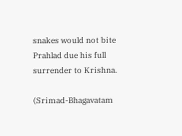snakes would not bite Prahlad due his full surrender to Krishna.

(Srimad-Bhagavatam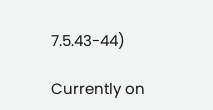7.5.43-44)

Currently on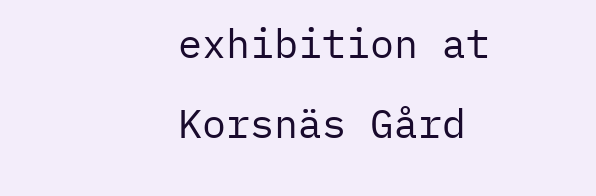exhibition at Korsnäs Gård